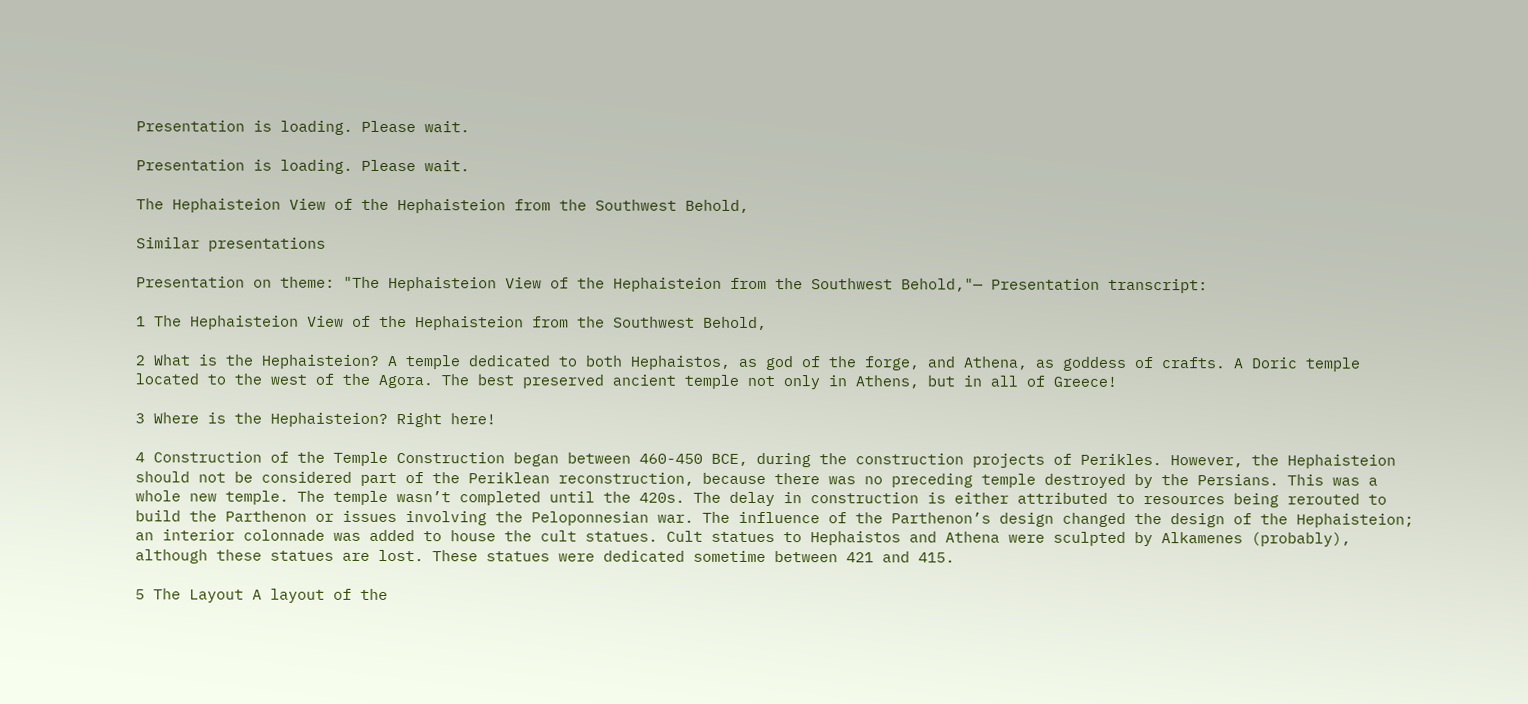Presentation is loading. Please wait.

Presentation is loading. Please wait.

The Hephaisteion View of the Hephaisteion from the Southwest Behold,

Similar presentations

Presentation on theme: "The Hephaisteion View of the Hephaisteion from the Southwest Behold,"— Presentation transcript:

1 The Hephaisteion View of the Hephaisteion from the Southwest Behold,

2 What is the Hephaisteion? A temple dedicated to both Hephaistos, as god of the forge, and Athena, as goddess of crafts. A Doric temple located to the west of the Agora. The best preserved ancient temple not only in Athens, but in all of Greece!

3 Where is the Hephaisteion? Right here!

4 Construction of the Temple Construction began between 460-450 BCE, during the construction projects of Perikles. However, the Hephaisteion should not be considered part of the Periklean reconstruction, because there was no preceding temple destroyed by the Persians. This was a whole new temple. The temple wasn’t completed until the 420s. The delay in construction is either attributed to resources being rerouted to build the Parthenon or issues involving the Peloponnesian war. The influence of the Parthenon’s design changed the design of the Hephaisteion; an interior colonnade was added to house the cult statues. Cult statues to Hephaistos and Athena were sculpted by Alkamenes (probably), although these statues are lost. These statues were dedicated sometime between 421 and 415.

5 The Layout A layout of the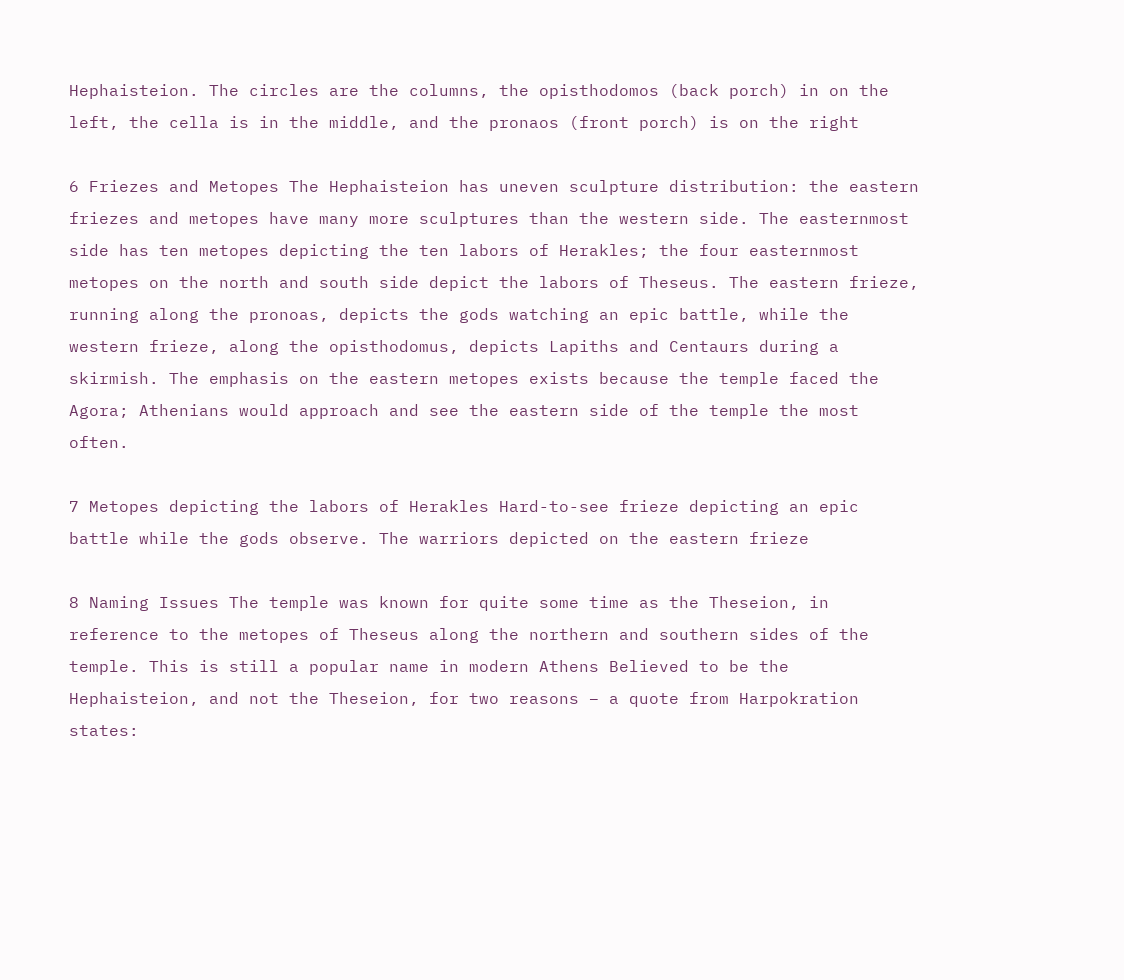Hephaisteion. The circles are the columns, the opisthodomos (back porch) in on the left, the cella is in the middle, and the pronaos (front porch) is on the right

6 Friezes and Metopes The Hephaisteion has uneven sculpture distribution: the eastern friezes and metopes have many more sculptures than the western side. The easternmost side has ten metopes depicting the ten labors of Herakles; the four easternmost metopes on the north and south side depict the labors of Theseus. The eastern frieze, running along the pronoas, depicts the gods watching an epic battle, while the western frieze, along the opisthodomus, depicts Lapiths and Centaurs during a skirmish. The emphasis on the eastern metopes exists because the temple faced the Agora; Athenians would approach and see the eastern side of the temple the most often.

7 Metopes depicting the labors of Herakles Hard-to-see frieze depicting an epic battle while the gods observe. The warriors depicted on the eastern frieze

8 Naming Issues The temple was known for quite some time as the Theseion, in reference to the metopes of Theseus along the northern and southern sides of the temple. This is still a popular name in modern Athens Believed to be the Hephaisteion, and not the Theseion, for two reasons – a quote from Harpokration states: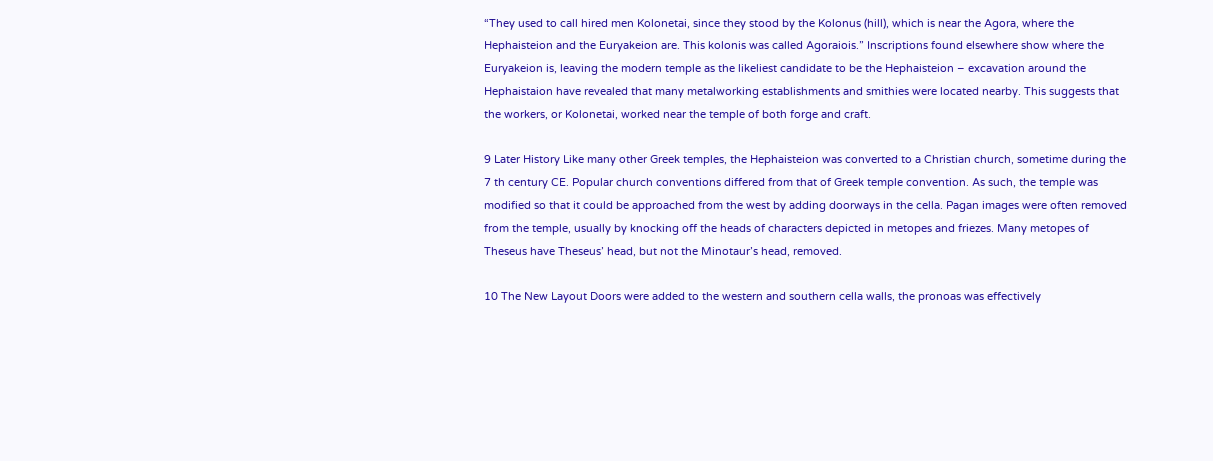“They used to call hired men Kolonetai, since they stood by the Kolonus (hill), which is near the Agora, where the Hephaisteion and the Euryakeion are. This kolonis was called Agoraiois.” Inscriptions found elsewhere show where the Euryakeion is, leaving the modern temple as the likeliest candidate to be the Hephaisteion – excavation around the Hephaistaion have revealed that many metalworking establishments and smithies were located nearby. This suggests that the workers, or Kolonetai, worked near the temple of both forge and craft.

9 Later History Like many other Greek temples, the Hephaisteion was converted to a Christian church, sometime during the 7 th century CE. Popular church conventions differed from that of Greek temple convention. As such, the temple was modified so that it could be approached from the west by adding doorways in the cella. Pagan images were often removed from the temple, usually by knocking off the heads of characters depicted in metopes and friezes. Many metopes of Theseus have Theseus’ head, but not the Minotaur’s head, removed.

10 The New Layout Doors were added to the western and southern cella walls, the pronoas was effectively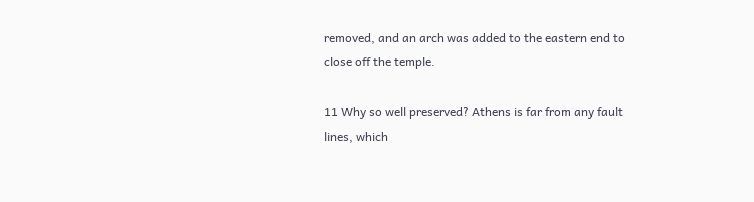removed, and an arch was added to the eastern end to close off the temple.

11 Why so well preserved? Athens is far from any fault lines, which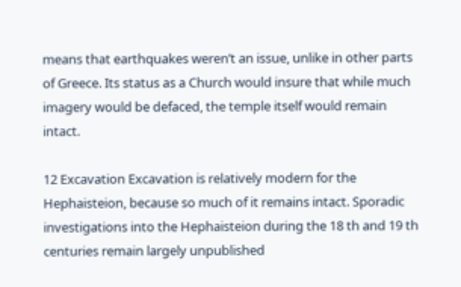means that earthquakes weren’t an issue, unlike in other parts of Greece. Its status as a Church would insure that while much imagery would be defaced, the temple itself would remain intact.

12 Excavation Excavation is relatively modern for the Hephaisteion, because so much of it remains intact. Sporadic investigations into the Hephaisteion during the 18 th and 19 th centuries remain largely unpublished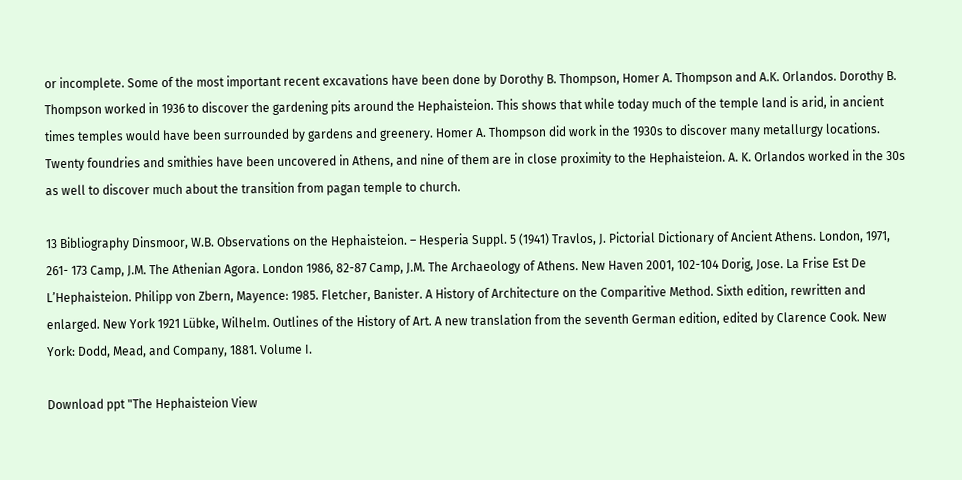or incomplete. Some of the most important recent excavations have been done by Dorothy B. Thompson, Homer A. Thompson and A.K. Orlandos. Dorothy B. Thompson worked in 1936 to discover the gardening pits around the Hephaisteion. This shows that while today much of the temple land is arid, in ancient times temples would have been surrounded by gardens and greenery. Homer A. Thompson did work in the 1930s to discover many metallurgy locations. Twenty foundries and smithies have been uncovered in Athens, and nine of them are in close proximity to the Hephaisteion. A. K. Orlandos worked in the 30s as well to discover much about the transition from pagan temple to church.

13 Bibliography Dinsmoor, W.B. Observations on the Hephaisteion. – Hesperia Suppl. 5 (1941) Travlos, J. Pictorial Dictionary of Ancient Athens. London, 1971, 261- 173 Camp, J.M. The Athenian Agora. London 1986, 82-87 Camp, J.M. The Archaeology of Athens. New Haven 2001, 102-104 Dorig, Jose. La Frise Est De L’Hephaisteion. Philipp von Zbern, Mayence: 1985. Fletcher, Banister. A History of Architecture on the Comparitive Method. Sixth edition, rewritten and enlarged. New York 1921 Lübke, Wilhelm. Outlines of the History of Art. A new translation from the seventh German edition, edited by Clarence Cook. New York: Dodd, Mead, and Company, 1881. Volume I.

Download ppt "The Hephaisteion View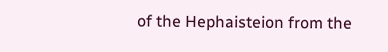of the Hephaisteion from the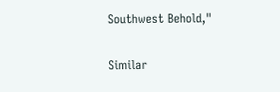Southwest Behold,"

Similar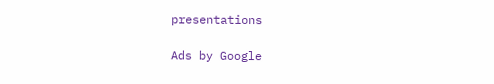presentations

Ads by Google